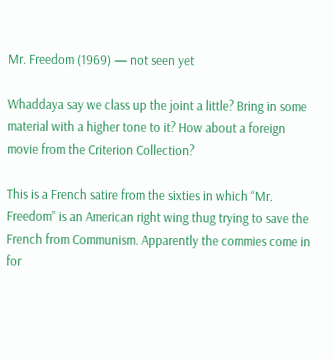Mr. Freedom (1969) — not seen yet

Whaddaya say we class up the joint a little? Bring in some material with a higher tone to it? How about a foreign movie from the Criterion Collection?

This is a French satire from the sixties in which “Mr. Freedom” is an American right wing thug trying to save the French from Communism. Apparently the commies come in for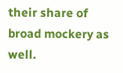their share of broad mockery as well.